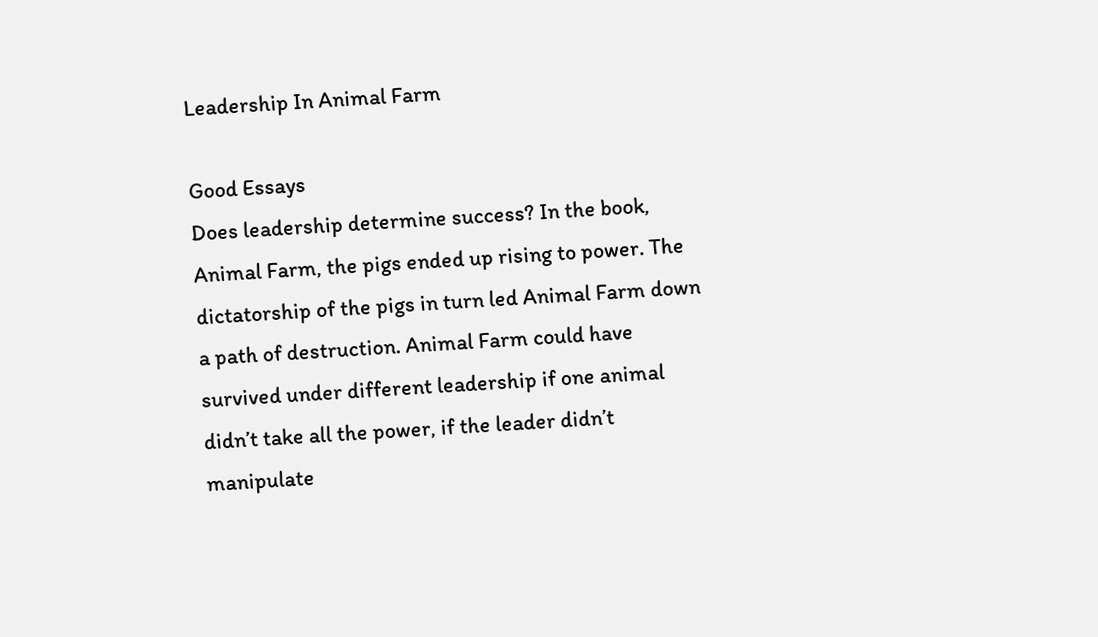Leadership In Animal Farm

Good Essays
Does leadership determine success? In the book, Animal Farm, the pigs ended up rising to power. The dictatorship of the pigs in turn led Animal Farm down a path of destruction. Animal Farm could have survived under different leadership if one animal didn’t take all the power, if the leader didn’t manipulate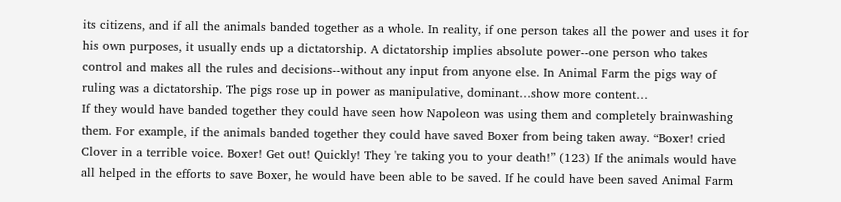its citizens, and if all the animals banded together as a whole. In reality, if one person takes all the power and uses it for his own purposes, it usually ends up a dictatorship. A dictatorship implies absolute power--one person who takes control and makes all the rules and decisions--without any input from anyone else. In Animal Farm the pigs way of ruling was a dictatorship. The pigs rose up in power as manipulative, dominant…show more content…
If they would have banded together they could have seen how Napoleon was using them and completely brainwashing them. For example, if the animals banded together they could have saved Boxer from being taken away. “Boxer! cried Clover in a terrible voice. Boxer! Get out! Quickly! They 're taking you to your death!” (123) If the animals would have all helped in the efforts to save Boxer, he would have been able to be saved. If he could have been saved Animal Farm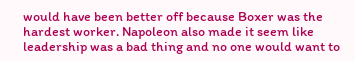would have been better off because Boxer was the hardest worker. Napoleon also made it seem like leadership was a bad thing and no one would want to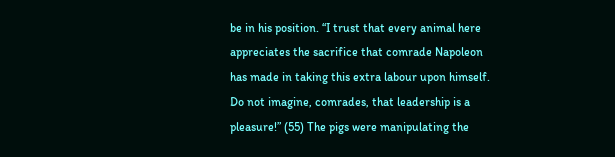be in his position. “I trust that every animal here appreciates the sacrifice that comrade Napoleon has made in taking this extra labour upon himself. Do not imagine, comrades, that leadership is a pleasure!” (55) The pigs were manipulating the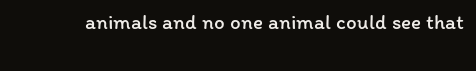animals and no one animal could see that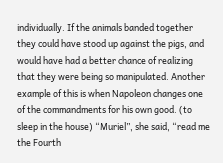individually. If the animals banded together they could have stood up against the pigs, and would have had a better chance of realizing that they were being so manipulated. Another example of this is when Napoleon changes one of the commandments for his own good. (to sleep in the house) “Muriel”, she said, “read me the Fourth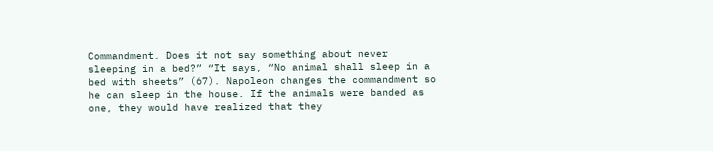Commandment. Does it not say something about never sleeping in a bed?” “It says, “No animal shall sleep in a bed with sheets” (67). Napoleon changes the commandment so he can sleep in the house. If the animals were banded as one, they would have realized that they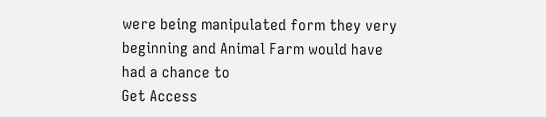were being manipulated form they very beginning and Animal Farm would have had a chance to
Get Access